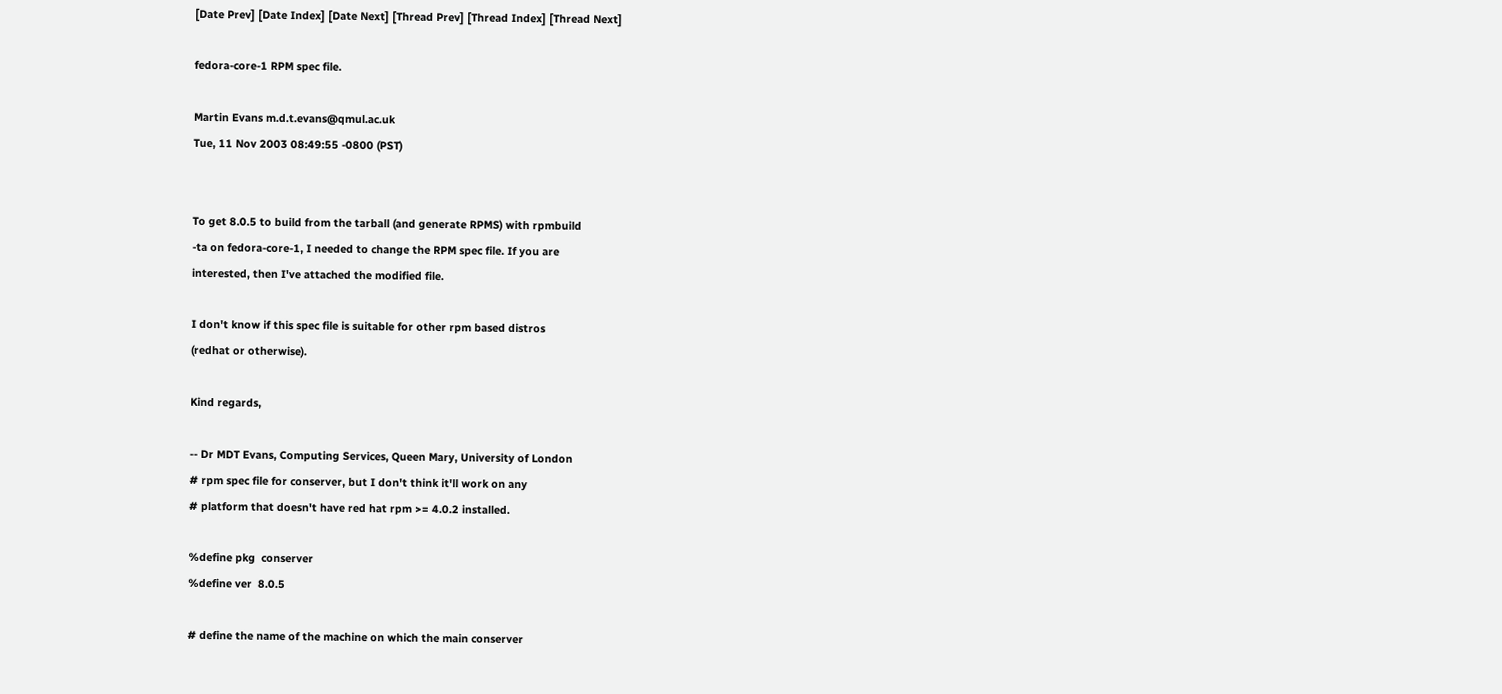[Date Prev] [Date Index] [Date Next] [Thread Prev] [Thread Index] [Thread Next]

fedora-core-1 RPM spec file.

Martin Evans m.d.t.evans@qmul.ac.uk
Tue, 11 Nov 2003 08:49:55 -0800 (PST)


To get 8.0.5 to build from the tarball (and generate RPMS) with rpmbuild
-ta on fedora-core-1, I needed to change the RPM spec file. If you are
interested, then I've attached the modified file.

I don't know if this spec file is suitable for other rpm based distros
(redhat or otherwise).

Kind regards,

-- Dr MDT Evans, Computing Services, Queen Mary, University of London
# rpm spec file for conserver, but I don't think it'll work on any
# platform that doesn't have red hat rpm >= 4.0.2 installed.

%define pkg  conserver
%define ver  8.0.5

# define the name of the machine on which the main conserver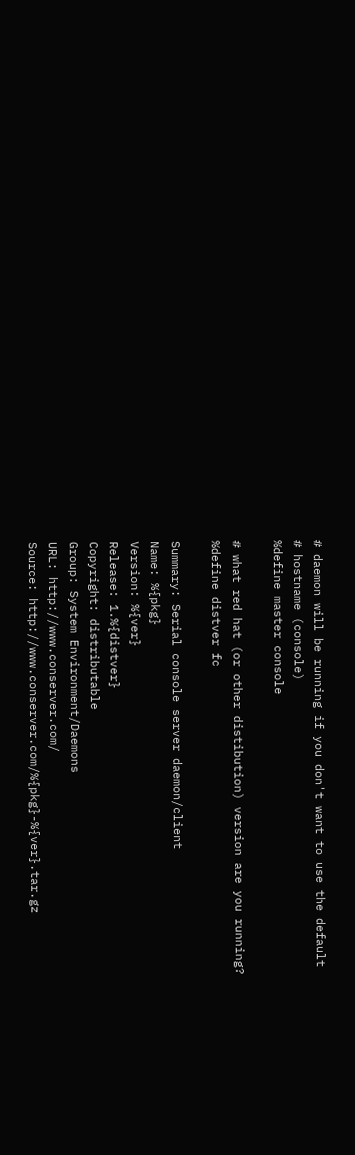# daemon will be running if you don't want to use the default
# hostname (console)
%define master console

# what red hat (or other distibution) version are you running?
%define distver fc

Summary: Serial console server daemon/client
Name: %{pkg}
Version: %{ver}
Release: 1.%{distver}
Copyright: distributable
Group: System Environment/Daemons
URL: http://www.conserver.com/
Source: http://www.conserver.com/%{pkg}-%{ver}.tar.gz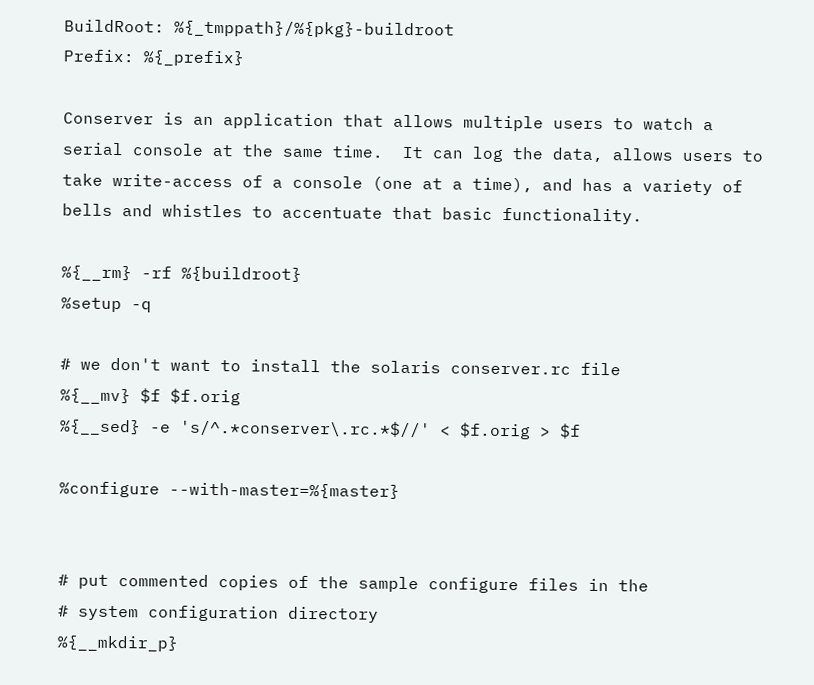BuildRoot: %{_tmppath}/%{pkg}-buildroot
Prefix: %{_prefix}

Conserver is an application that allows multiple users to watch a
serial console at the same time.  It can log the data, allows users to
take write-access of a console (one at a time), and has a variety of
bells and whistles to accentuate that basic functionality.

%{__rm} -rf %{buildroot}
%setup -q

# we don't want to install the solaris conserver.rc file
%{__mv} $f $f.orig
%{__sed} -e 's/^.*conserver\.rc.*$//' < $f.orig > $f

%configure --with-master=%{master}


# put commented copies of the sample configure files in the
# system configuration directory
%{__mkdir_p}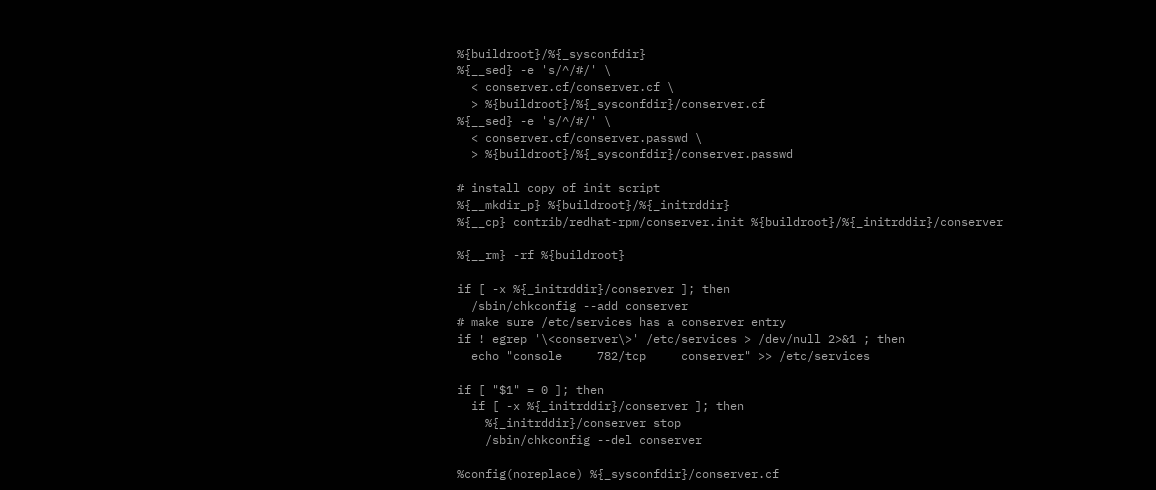%{buildroot}/%{_sysconfdir}
%{__sed} -e 's/^/#/' \
  < conserver.cf/conserver.cf \
  > %{buildroot}/%{_sysconfdir}/conserver.cf
%{__sed} -e 's/^/#/' \
  < conserver.cf/conserver.passwd \
  > %{buildroot}/%{_sysconfdir}/conserver.passwd

# install copy of init script
%{__mkdir_p} %{buildroot}/%{_initrddir}
%{__cp} contrib/redhat-rpm/conserver.init %{buildroot}/%{_initrddir}/conserver

%{__rm} -rf %{buildroot}

if [ -x %{_initrddir}/conserver ]; then
  /sbin/chkconfig --add conserver
# make sure /etc/services has a conserver entry
if ! egrep '\<conserver\>' /etc/services > /dev/null 2>&1 ; then
  echo "console     782/tcp     conserver" >> /etc/services

if [ "$1" = 0 ]; then
  if [ -x %{_initrddir}/conserver ]; then
    %{_initrddir}/conserver stop
    /sbin/chkconfig --del conserver

%config(noreplace) %{_sysconfdir}/conserver.cf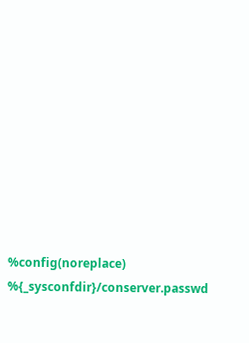%config(noreplace) %{_sysconfdir}/conserver.passwd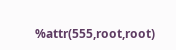%attr(555,root,root)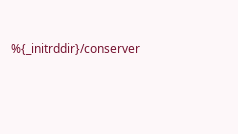%{_initrddir}/conserver